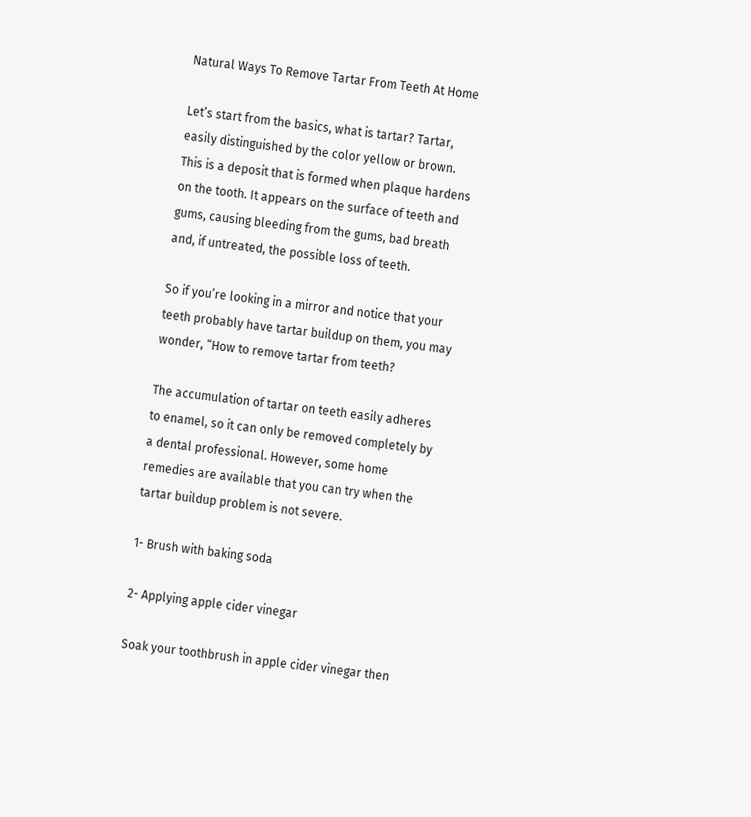Natural Ways To Remove Tartar From Teeth At Home

Let’s start from the basics, what is tartar? Tartar, easily distinguished by the color yellow or brown. This is a deposit that is formed when plaque hardens on the tooth. It appears on the surface of teeth and gums, causing bleeding from the gums, bad breath and, if untreated, the possible loss of teeth.

So if you’re looking in a mirror and notice that your teeth probably have tartar buildup on them, you may wonder, “How to remove tartar from teeth?

The accumulation of tartar on teeth easily adheres to enamel, so it can only be removed completely by a dental professional. However, some home remedies are available that you can try when the tartar buildup problem is not severe.

1- Brush with baking soda

2- Applying apple cider vinegar

Soak your toothbrush in apple cider vinegar then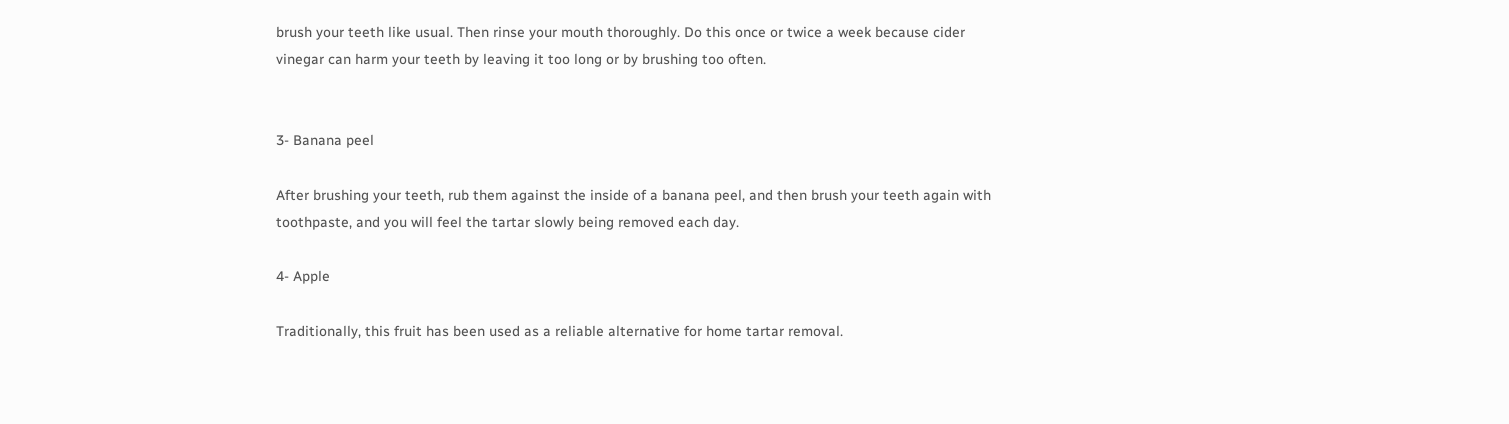brush your teeth like usual. Then rinse your mouth thoroughly. Do this once or twice a week because cider vinegar can harm your teeth by leaving it too long or by brushing too often.


3- Banana peel

After brushing your teeth, rub them against the inside of a banana peel, and then brush your teeth again with toothpaste, and you will feel the tartar slowly being removed each day.

4- Apple

Traditionally, this fruit has been used as a reliable alternative for home tartar removal.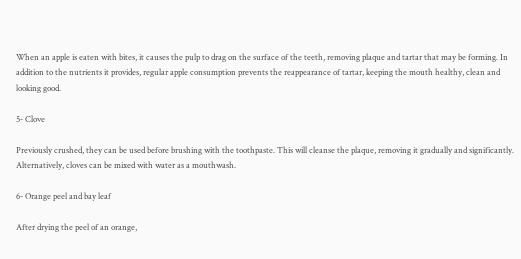When an apple is eaten with bites, it causes the pulp to drag on the surface of the teeth, removing plaque and tartar that may be forming. In addition to the nutrients it provides, regular apple consumption prevents the reappearance of tartar, keeping the mouth healthy, clean and looking good.

5- Clove

Previously crushed, they can be used before brushing with the toothpaste. This will cleanse the plaque, removing it gradually and significantly. Alternatively, cloves can be mixed with water as a mouthwash.

6- Orange peel and bay leaf

After drying the peel of an orange,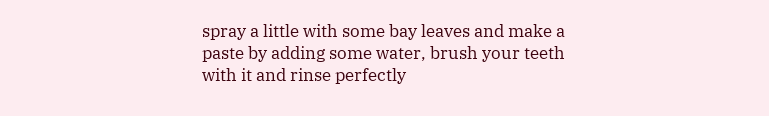spray a little with some bay leaves and make a paste by adding some water, brush your teeth with it and rinse perfectly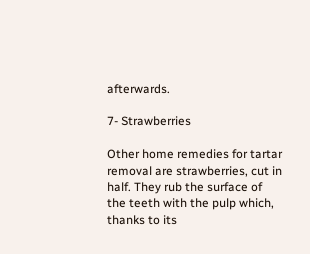afterwards.

7- Strawberries

Other home remedies for tartar removal are strawberries, cut in half. They rub the surface of the teeth with the pulp which, thanks to its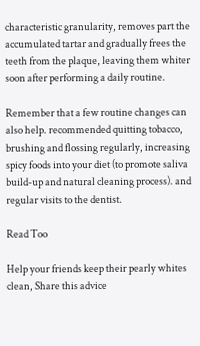characteristic granularity, removes part the accumulated tartar and gradually frees the teeth from the plaque, leaving them whiter soon after performing a daily routine.

Remember that a few routine changes can also help. recommended quitting tobacco, brushing and flossing regularly, increasing spicy foods into your diet (to promote saliva build-up and natural cleaning process). and regular visits to the dentist.

Read Too

Help your friends keep their pearly whites clean, Share this advice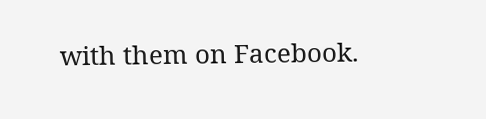with them on Facebook.